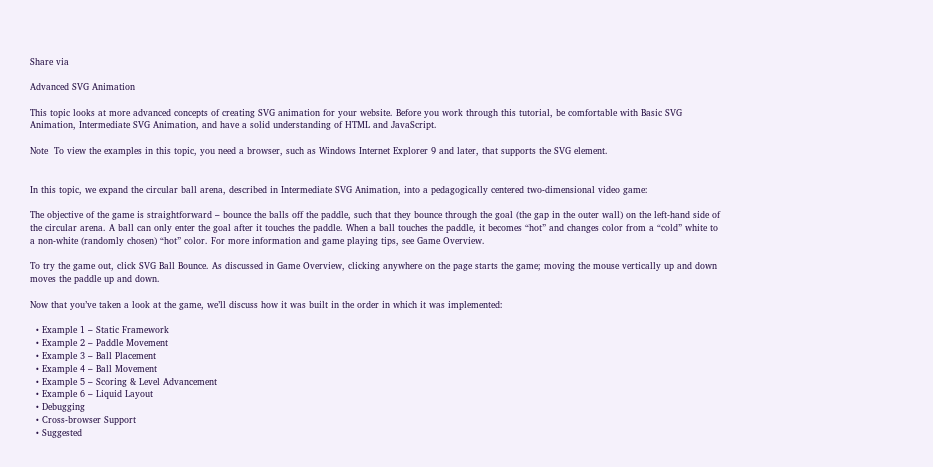Share via

Advanced SVG Animation

This topic looks at more advanced concepts of creating SVG animation for your website. Before you work through this tutorial, be comfortable with Basic SVG Animation, Intermediate SVG Animation, and have a solid understanding of HTML and JavaScript.

Note  To view the examples in this topic, you need a browser, such as Windows Internet Explorer 9 and later, that supports the SVG element.


In this topic, we expand the circular ball arena, described in Intermediate SVG Animation, into a pedagogically centered two-dimensional video game:

The objective of the game is straightforward – bounce the balls off the paddle, such that they bounce through the goal (the gap in the outer wall) on the left-hand side of the circular arena. A ball can only enter the goal after it touches the paddle. When a ball touches the paddle, it becomes “hot” and changes color from a “cold” white to a non-white (randomly chosen) “hot” color. For more information and game playing tips, see Game Overview.

To try the game out, click SVG Ball Bounce. As discussed in Game Overview, clicking anywhere on the page starts the game; moving the mouse vertically up and down moves the paddle up and down.

Now that you’ve taken a look at the game, we’ll discuss how it was built in the order in which it was implemented:

  • Example 1 – Static Framework
  • Example 2 – Paddle Movement
  • Example 3 – Ball Placement
  • Example 4 – Ball Movement
  • Example 5 – Scoring & Level Advancement
  • Example 6 – Liquid Layout
  • Debugging
  • Cross-browser Support
  • Suggested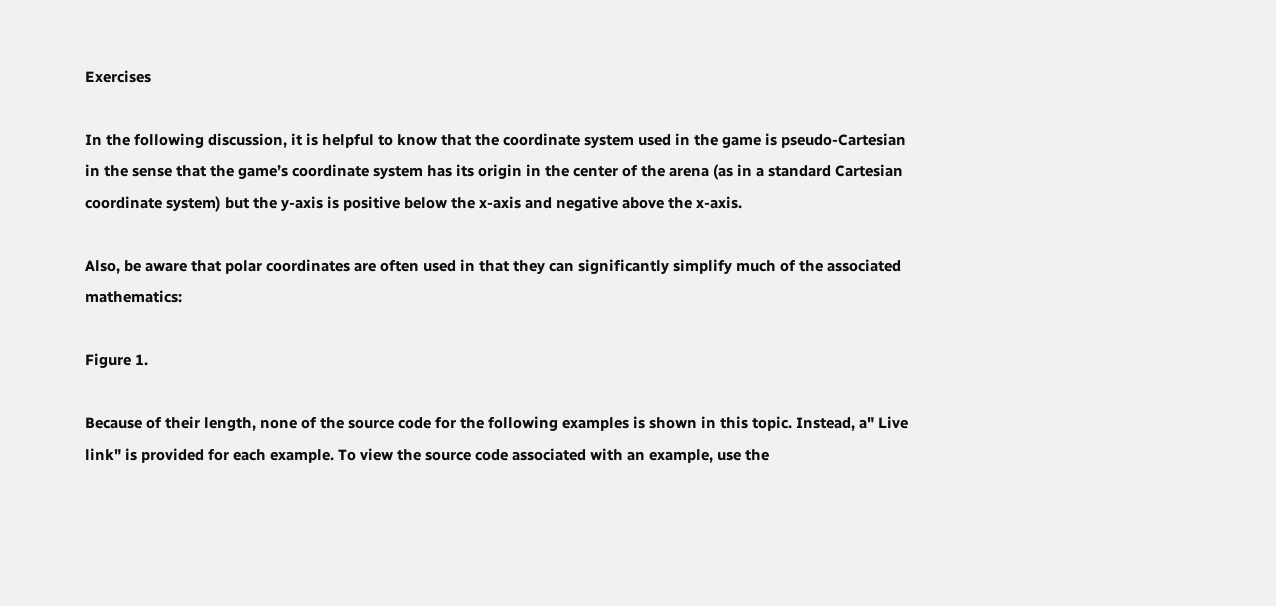Exercises

In the following discussion, it is helpful to know that the coordinate system used in the game is pseudo-Cartesian in the sense that the game’s coordinate system has its origin in the center of the arena (as in a standard Cartesian coordinate system) but the y-axis is positive below the x-axis and negative above the x-axis.

Also, be aware that polar coordinates are often used in that they can significantly simplify much of the associated mathematics:

Figure 1.

Because of their length, none of the source code for the following examples is shown in this topic. Instead, a" Live link" is provided for each example. To view the source code associated with an example, use the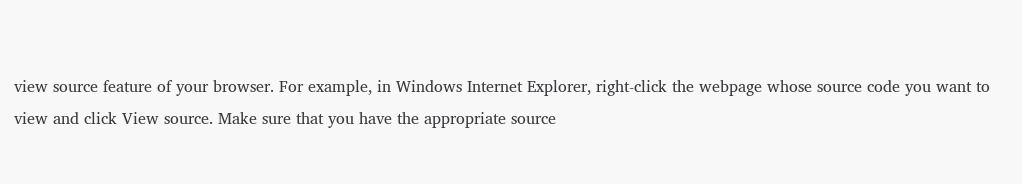view source feature of your browser. For example, in Windows Internet Explorer, right-click the webpage whose source code you want to view and click View source. Make sure that you have the appropriate source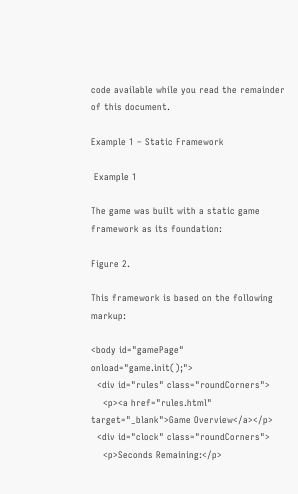code available while you read the remainder of this document.

Example 1 – Static Framework

 Example 1

The game was built with a static game framework as its foundation:

Figure 2.

This framework is based on the following markup:

<body id="gamePage" onload="game.init();">
  <div id="rules" class="roundCorners">
    <p><a href="rules.html" target="_blank">Game Overview</a></p>
  <div id="clock" class="roundCorners">
    <p>Seconds Remaining:</p>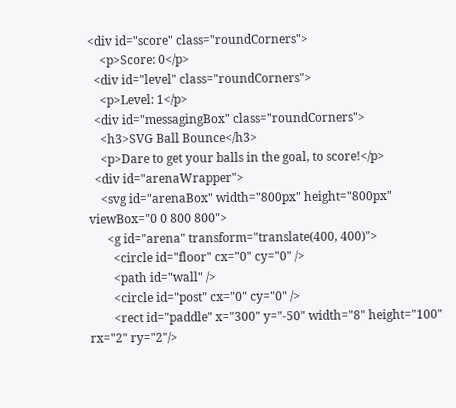<div id="score" class="roundCorners">
    <p>Score: 0</p>
  <div id="level" class="roundCorners">
    <p>Level: 1</p>
  <div id="messagingBox" class="roundCorners">
    <h3>SVG Ball Bounce</h3>
    <p>Dare to get your balls in the goal, to score!</p>
  <div id="arenaWrapper">
    <svg id="arenaBox" width="800px" height="800px" viewBox="0 0 800 800">
      <g id="arena" transform="translate(400, 400)">
        <circle id="floor" cx="0" cy="0" />
        <path id="wall" />
        <circle id="post" cx="0" cy="0" />
        <rect id="paddle" x="300" y="-50" width="8" height="100" rx="2" ry="2"/>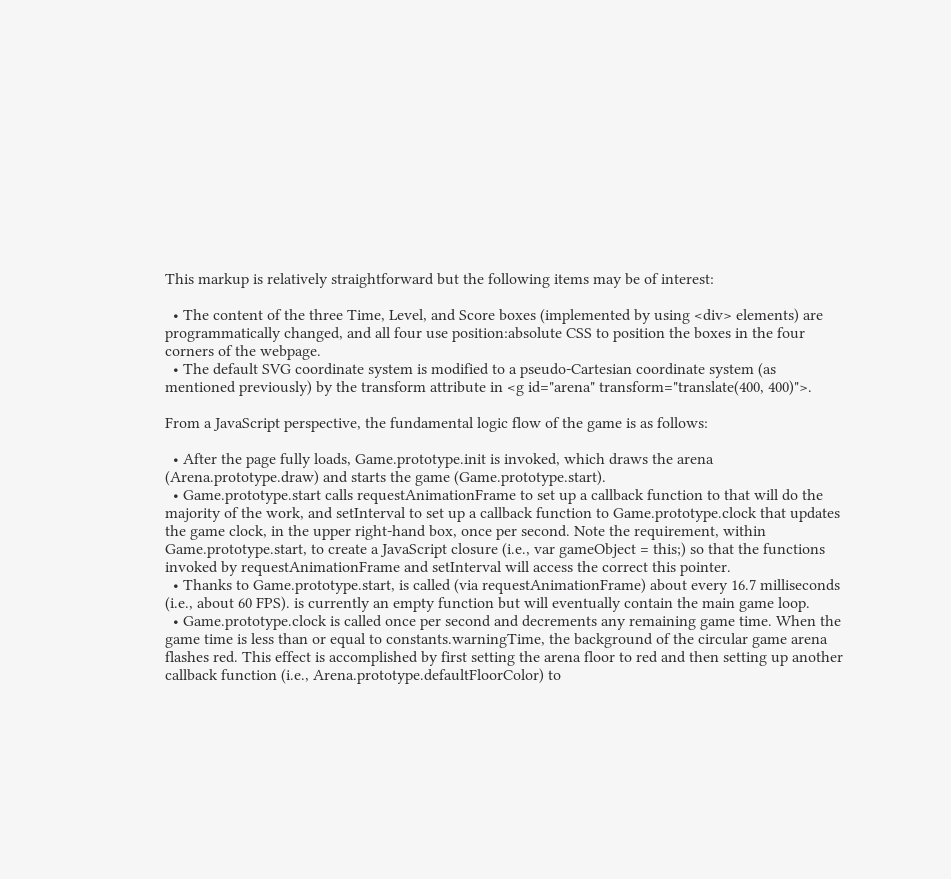This markup is relatively straightforward but the following items may be of interest:

  • The content of the three Time, Level, and Score boxes (implemented by using <div> elements) are programmatically changed, and all four use position:absolute CSS to position the boxes in the four corners of the webpage.
  • The default SVG coordinate system is modified to a pseudo-Cartesian coordinate system (as mentioned previously) by the transform attribute in <g id="arena" transform="translate(400, 400)">.

From a JavaScript perspective, the fundamental logic flow of the game is as follows:

  • After the page fully loads, Game.prototype.init is invoked, which draws the arena (Arena.prototype.draw) and starts the game (Game.prototype.start).
  • Game.prototype.start calls requestAnimationFrame to set up a callback function to that will do the majority of the work, and setInterval to set up a callback function to Game.prototype.clock that updates the game clock, in the upper right-hand box, once per second. Note the requirement, within Game.prototype.start, to create a JavaScript closure (i.e., var gameObject = this;) so that the functions invoked by requestAnimationFrame and setInterval will access the correct this pointer.
  • Thanks to Game.prototype.start, is called (via requestAnimationFrame) about every 16.7 milliseconds (i.e., about 60 FPS). is currently an empty function but will eventually contain the main game loop.
  • Game.prototype.clock is called once per second and decrements any remaining game time. When the game time is less than or equal to constants.warningTime, the background of the circular game arena flashes red. This effect is accomplished by first setting the arena floor to red and then setting up another callback function (i.e., Arena.prototype.defaultFloorColor) to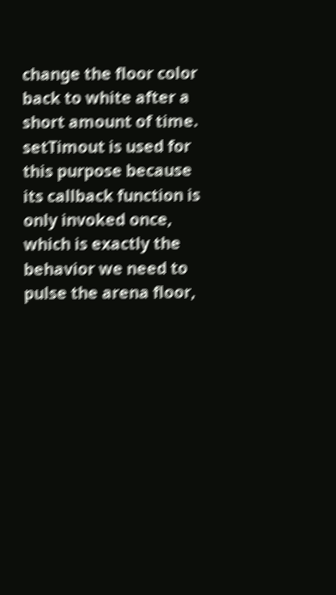change the floor color back to white after a short amount of time. setTimout is used for this purpose because its callback function is only invoked once, which is exactly the behavior we need to pulse the arena floor,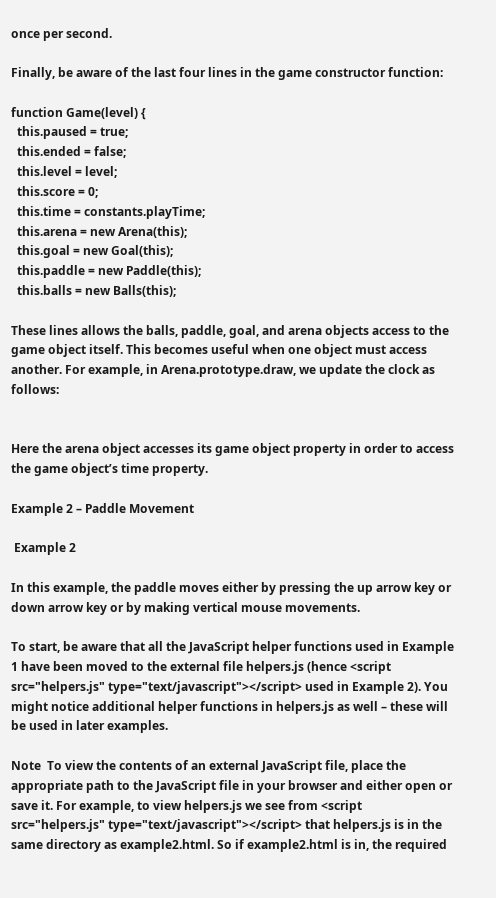once per second.

Finally, be aware of the last four lines in the game constructor function:

function Game(level) {
  this.paused = true;
  this.ended = false;
  this.level = level;
  this.score = 0;
  this.time = constants.playTime;
  this.arena = new Arena(this);
  this.goal = new Goal(this);
  this.paddle = new Paddle(this);
  this.balls = new Balls(this);

These lines allows the balls, paddle, goal, and arena objects access to the game object itself. This becomes useful when one object must access another. For example, in Arena.prototype.draw, we update the clock as follows:


Here the arena object accesses its game object property in order to access the game object’s time property.

Example 2 – Paddle Movement

 Example 2

In this example, the paddle moves either by pressing the up arrow key or down arrow key or by making vertical mouse movements.

To start, be aware that all the JavaScript helper functions used in Example 1 have been moved to the external file helpers.js (hence <script src="helpers.js" type="text/javascript"></script> used in Example 2). You might notice additional helper functions in helpers.js as well – these will be used in later examples.

Note  To view the contents of an external JavaScript file, place the appropriate path to the JavaScript file in your browser and either open or save it. For example, to view helpers.js we see from <script src="helpers.js" type="text/javascript"></script> that helpers.js is in the same directory as example2.html. So if example2.html is in, the required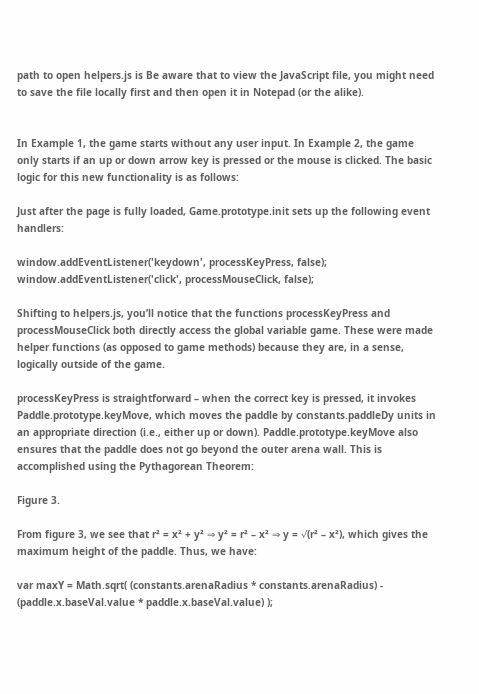path to open helpers.js is Be aware that to view the JavaScript file, you might need to save the file locally first and then open it in Notepad (or the alike).


In Example 1, the game starts without any user input. In Example 2, the game only starts if an up or down arrow key is pressed or the mouse is clicked. The basic logic for this new functionality is as follows:

Just after the page is fully loaded, Game.prototype.init sets up the following event handlers:

window.addEventListener('keydown', processKeyPress, false);
window.addEventListener('click', processMouseClick, false);

Shifting to helpers.js, you’ll notice that the functions processKeyPress and processMouseClick both directly access the global variable game. These were made helper functions (as opposed to game methods) because they are, in a sense, logically outside of the game.

processKeyPress is straightforward – when the correct key is pressed, it invokes Paddle.prototype.keyMove, which moves the paddle by constants.paddleDy units in an appropriate direction (i.e., either up or down). Paddle.prototype.keyMove also ensures that the paddle does not go beyond the outer arena wall. This is accomplished using the Pythagorean Theorem:

Figure 3.

From figure 3, we see that r² = x² + y² ⇒ y² = r² – x² ⇒ y = √(r² – x²), which gives the maximum height of the paddle. Thus, we have:

var maxY = Math.sqrt( (constants.arenaRadius * constants.arenaRadius) - (paddle.x.baseVal.value * paddle.x.baseVal.value) );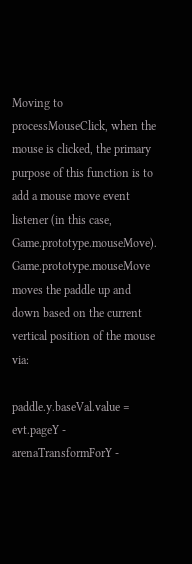Moving to processMouseClick, when the mouse is clicked, the primary purpose of this function is to add a mouse move event listener (in this case, Game.prototype.mouseMove). Game.prototype.mouseMove moves the paddle up and down based on the current vertical position of the mouse via:

paddle.y.baseVal.value = evt.pageY - arenaTransformForY -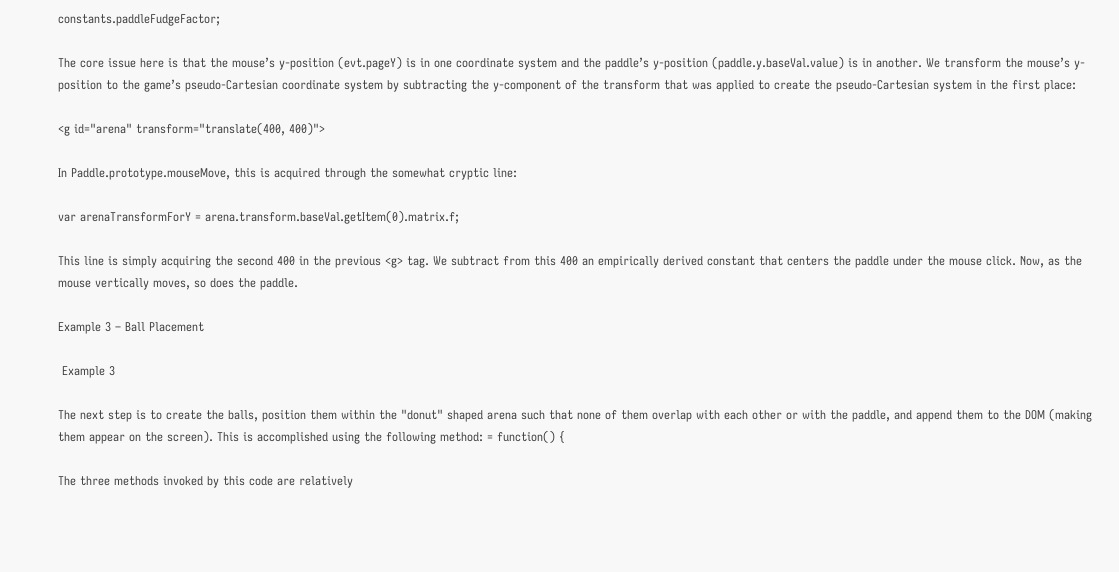constants.paddleFudgeFactor;

The core issue here is that the mouse’s y-position (evt.pageY) is in one coordinate system and the paddle’s y-position (paddle.y.baseVal.value) is in another. We transform the mouse’s y-position to the game’s pseudo-Cartesian coordinate system by subtracting the y-component of the transform that was applied to create the pseudo-Cartesian system in the first place:

<g id="arena" transform="translate(400, 400)">

In Paddle.prototype.mouseMove, this is acquired through the somewhat cryptic line:

var arenaTransformForY = arena.transform.baseVal.getItem(0).matrix.f;

This line is simply acquiring the second 400 in the previous <g> tag. We subtract from this 400 an empirically derived constant that centers the paddle under the mouse click. Now, as the mouse vertically moves, so does the paddle.

Example 3 – Ball Placement

 Example 3

The next step is to create the balls, position them within the "donut" shaped arena such that none of them overlap with each other or with the paddle, and append them to the DOM (making them appear on the screen). This is accomplished using the following method: = function() {

The three methods invoked by this code are relatively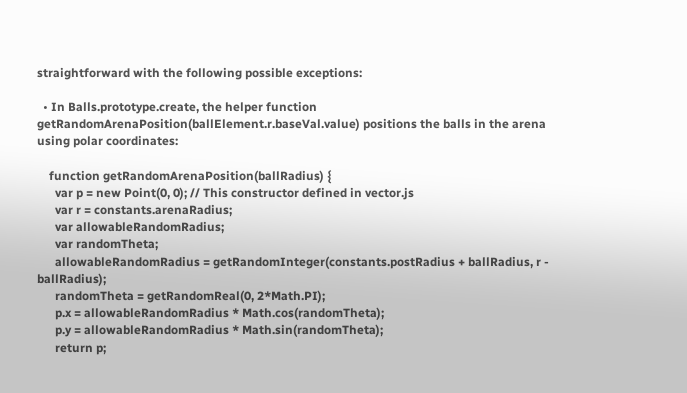straightforward with the following possible exceptions:

  • In Balls.prototype.create, the helper function getRandomArenaPosition(ballElement.r.baseVal.value) positions the balls in the arena using polar coordinates:

    function getRandomArenaPosition(ballRadius) {
      var p = new Point(0, 0); // This constructor defined in vector.js
      var r = constants.arenaRadius;
      var allowableRandomRadius;
      var randomTheta;
      allowableRandomRadius = getRandomInteger(constants.postRadius + ballRadius, r - ballRadius);
      randomTheta = getRandomReal(0, 2*Math.PI);
      p.x = allowableRandomRadius * Math.cos(randomTheta);
      p.y = allowableRandomRadius * Math.sin(randomTheta);
      return p;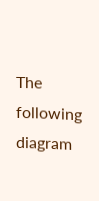The following diagram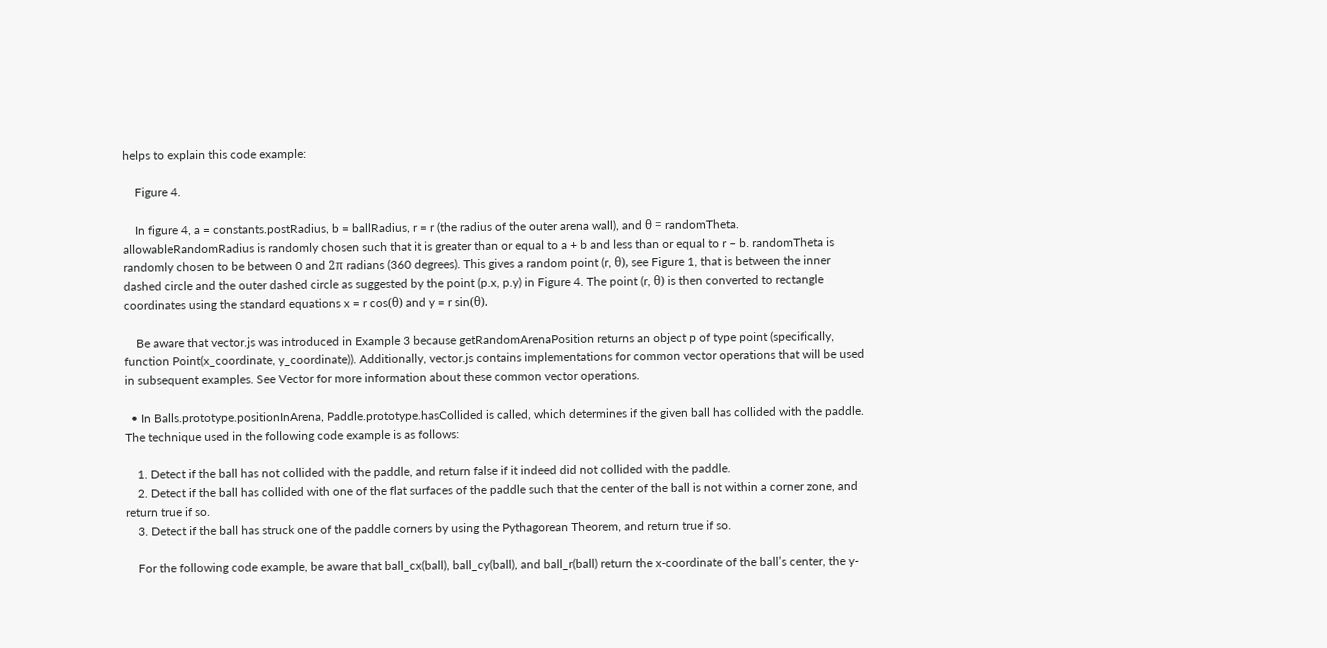helps to explain this code example:

    Figure 4.

    In figure 4, a = constants.postRadius, b = ballRadius, r = r (the radius of the outer arena wall), and θ = randomTheta. allowableRandomRadius is randomly chosen such that it is greater than or equal to a + b and less than or equal to r – b. randomTheta is randomly chosen to be between 0 and 2π radians (360 degrees). This gives a random point (r, θ), see Figure 1, that is between the inner dashed circle and the outer dashed circle as suggested by the point (p.x, p.y) in Figure 4. The point (r, θ) is then converted to rectangle coordinates using the standard equations x = r cos(θ) and y = r sin(θ).

    Be aware that vector.js was introduced in Example 3 because getRandomArenaPosition returns an object p of type point (specifically, function Point(x_coordinate, y_coordinate)). Additionally, vector.js contains implementations for common vector operations that will be used in subsequent examples. See Vector for more information about these common vector operations.

  • In Balls.prototype.positionInArena, Paddle.prototype.hasCollided is called, which determines if the given ball has collided with the paddle. The technique used in the following code example is as follows:

    1. Detect if the ball has not collided with the paddle, and return false if it indeed did not collided with the paddle.
    2. Detect if the ball has collided with one of the flat surfaces of the paddle such that the center of the ball is not within a corner zone, and return true if so.
    3. Detect if the ball has struck one of the paddle corners by using the Pythagorean Theorem, and return true if so.

    For the following code example, be aware that ball_cx(ball), ball_cy(ball), and ball_r(ball) return the x-coordinate of the ball’s center, the y-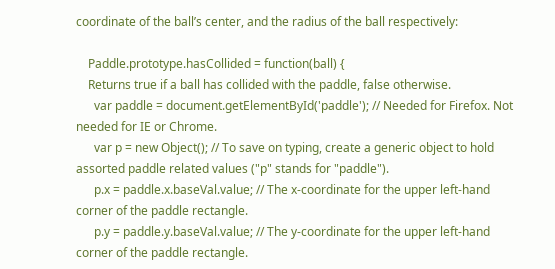coordinate of the ball’s center, and the radius of the ball respectively:

    Paddle.prototype.hasCollided = function(ball) {
    Returns true if a ball has collided with the paddle, false otherwise.
      var paddle = document.getElementById('paddle'); // Needed for Firefox. Not needed for IE or Chrome.
      var p = new Object(); // To save on typing, create a generic object to hold assorted paddle related values ("p" stands for "paddle").
      p.x = paddle.x.baseVal.value; // The x-coordinate for the upper left-hand corner of the paddle rectangle.
      p.y = paddle.y.baseVal.value; // The y-coordinate for the upper left-hand corner of the paddle rectangle.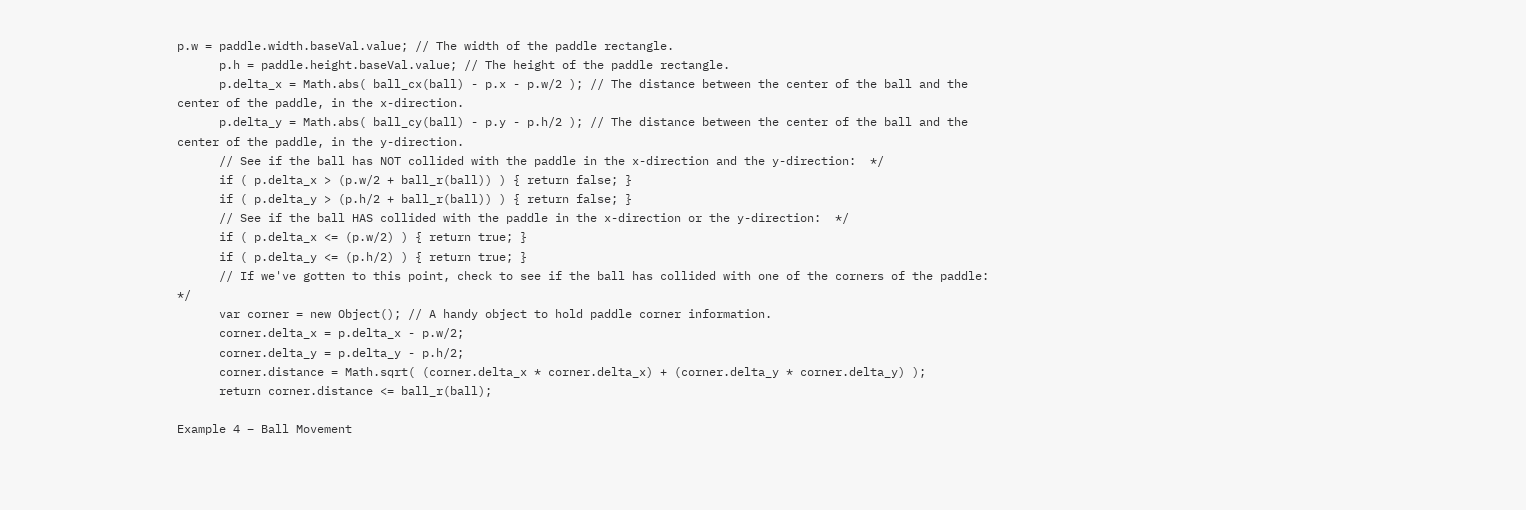p.w = paddle.width.baseVal.value; // The width of the paddle rectangle.
      p.h = paddle.height.baseVal.value; // The height of the paddle rectangle.
      p.delta_x = Math.abs( ball_cx(ball) - p.x - p.w/2 ); // The distance between the center of the ball and the center of the paddle, in the x-direction.
      p.delta_y = Math.abs( ball_cy(ball) - p.y - p.h/2 ); // The distance between the center of the ball and the center of the paddle, in the y-direction.
      // See if the ball has NOT collided with the paddle in the x-direction and the y-direction:  */
      if ( p.delta_x > (p.w/2 + ball_r(ball)) ) { return false; }
      if ( p.delta_y > (p.h/2 + ball_r(ball)) ) { return false; }
      // See if the ball HAS collided with the paddle in the x-direction or the y-direction:  */
      if ( p.delta_x <= (p.w/2) ) { return true; }
      if ( p.delta_y <= (p.h/2) ) { return true; }
      // If we've gotten to this point, check to see if the ball has collided with one of the corners of the paddle:  */
      var corner = new Object(); // A handy object to hold paddle corner information.
      corner.delta_x = p.delta_x - p.w/2;
      corner.delta_y = p.delta_y - p.h/2;
      corner.distance = Math.sqrt( (corner.delta_x * corner.delta_x) + (corner.delta_y * corner.delta_y) );
      return corner.distance <= ball_r(ball);

Example 4 – Ball Movement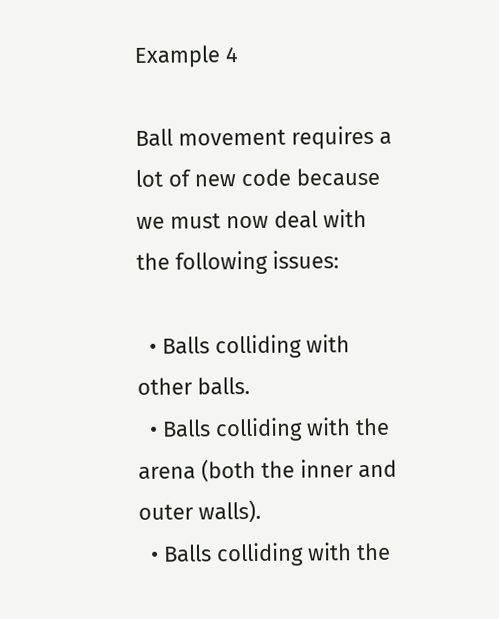Example 4

Ball movement requires a lot of new code because we must now deal with the following issues:

  • Balls colliding with other balls.
  • Balls colliding with the arena (both the inner and outer walls).
  • Balls colliding with the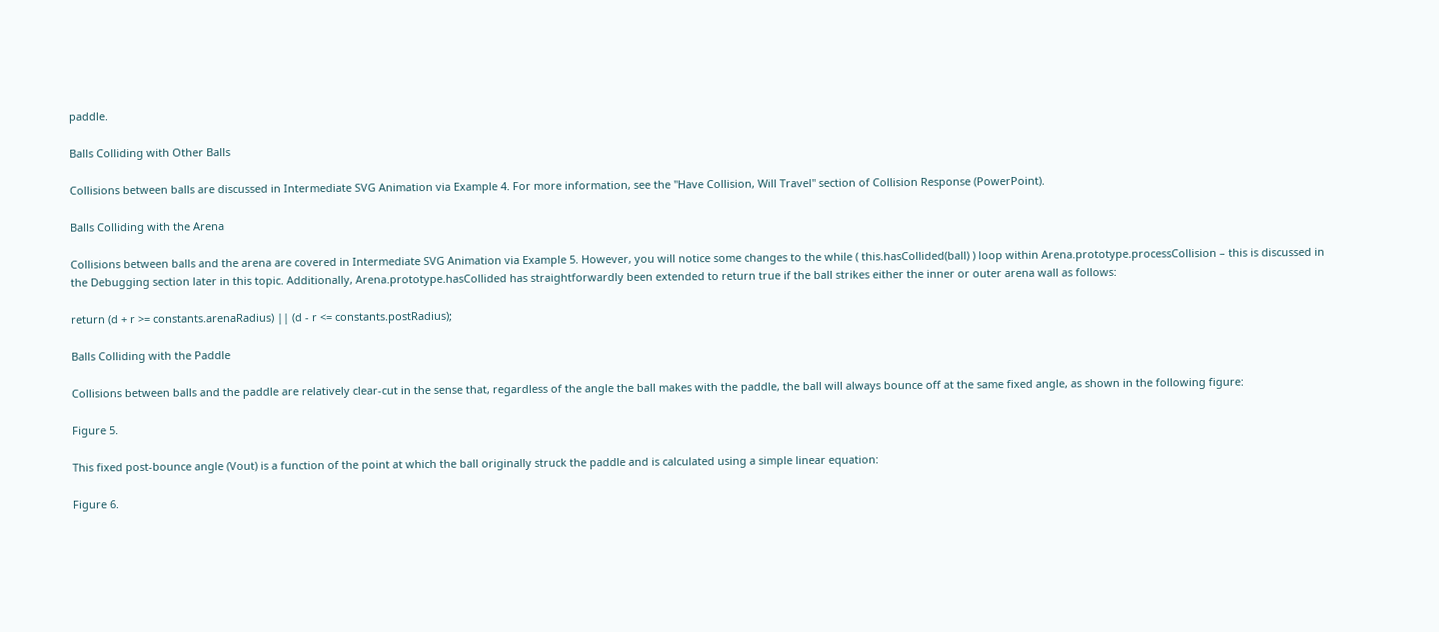paddle.

Balls Colliding with Other Balls

Collisions between balls are discussed in Intermediate SVG Animation via Example 4. For more information, see the "Have Collision, Will Travel" section of Collision Response (PowerPoint).

Balls Colliding with the Arena

Collisions between balls and the arena are covered in Intermediate SVG Animation via Example 5. However, you will notice some changes to the while ( this.hasCollided(ball) ) loop within Arena.prototype.processCollision – this is discussed in the Debugging section later in this topic. Additionally, Arena.prototype.hasCollided has straightforwardly been extended to return true if the ball strikes either the inner or outer arena wall as follows:

return (d + r >= constants.arenaRadius) || (d - r <= constants.postRadius);

Balls Colliding with the Paddle

Collisions between balls and the paddle are relatively clear-cut in the sense that, regardless of the angle the ball makes with the paddle, the ball will always bounce off at the same fixed angle, as shown in the following figure:

Figure 5.

This fixed post-bounce angle (Vout) is a function of the point at which the ball originally struck the paddle and is calculated using a simple linear equation:

Figure 6.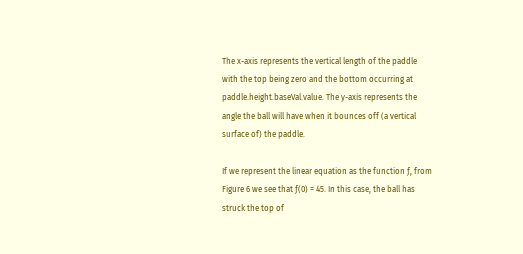The x-axis represents the vertical length of the paddle with the top being zero and the bottom occurring at paddle.height.baseVal.value. The y-axis represents the angle the ball will have when it bounces off (a vertical surface of) the paddle.

If we represent the linear equation as the function ƒ, from Figure 6 we see that ƒ(0) = 45. In this case, the ball has struck the top of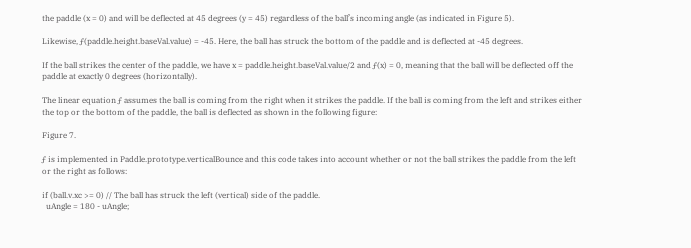the paddle (x = 0) and will be deflected at 45 degrees (y = 45) regardless of the ball’s incoming angle (as indicated in Figure 5).

Likewise, ƒ(paddle.height.baseVal.value) = -45. Here, the ball has struck the bottom of the paddle and is deflected at -45 degrees.

If the ball strikes the center of the paddle, we have x = paddle.height.baseVal.value/2 and ƒ(x) = 0, meaning that the ball will be deflected off the paddle at exactly 0 degrees (horizontally).

The linear equation ƒ assumes the ball is coming from the right when it strikes the paddle. If the ball is coming from the left and strikes either the top or the bottom of the paddle, the ball is deflected as shown in the following figure:

Figure 7.

ƒ is implemented in Paddle.prototype.verticalBounce and this code takes into account whether or not the ball strikes the paddle from the left or the right as follows:

if (ball.v.xc >= 0) // The ball has struck the left (vertical) side of the paddle.
  uAngle = 180 - uAngle;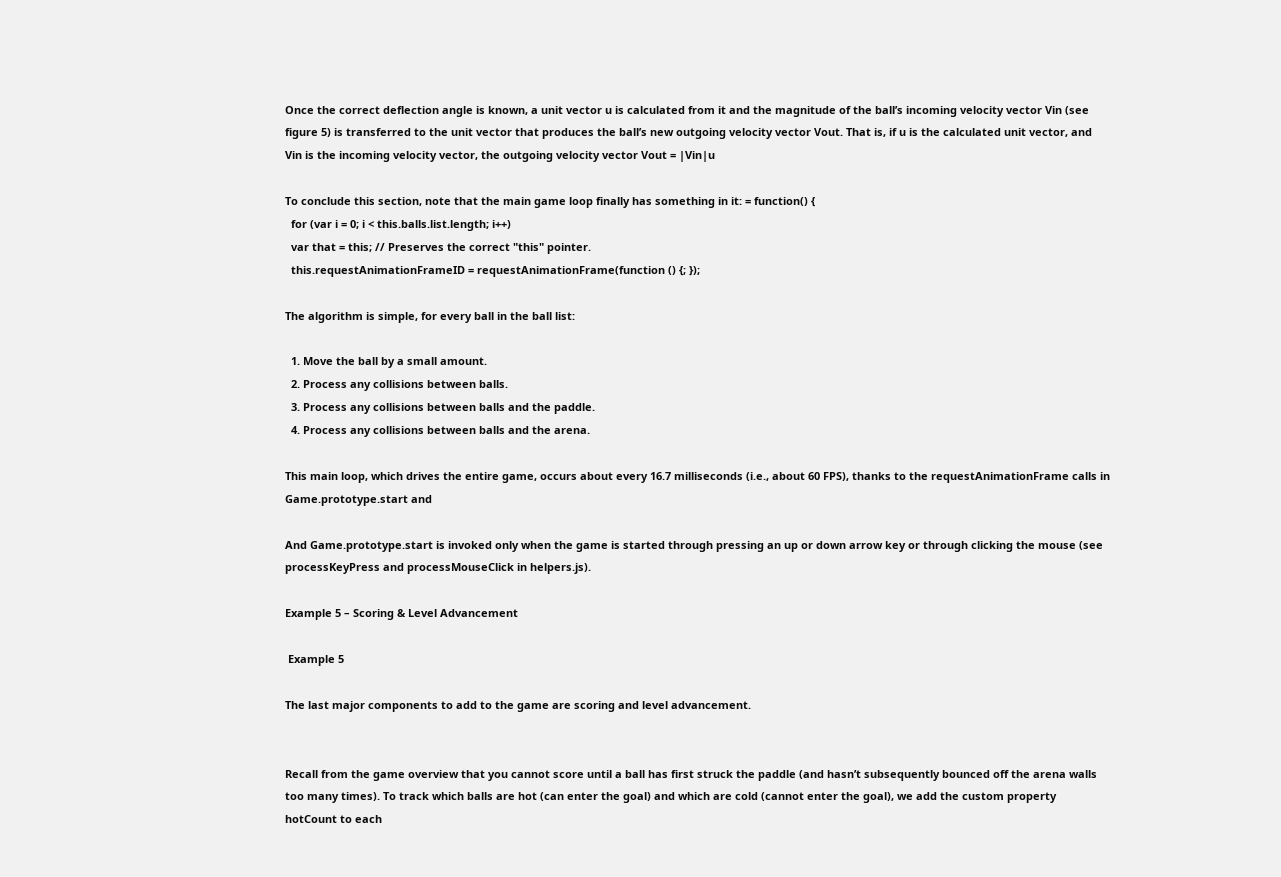Once the correct deflection angle is known, a unit vector u is calculated from it and the magnitude of the ball’s incoming velocity vector Vin (see figure 5) is transferred to the unit vector that produces the ball’s new outgoing velocity vector Vout. That is, if u is the calculated unit vector, and Vin is the incoming velocity vector, the outgoing velocity vector Vout = |Vin|u

To conclude this section, note that the main game loop finally has something in it: = function() {
  for (var i = 0; i < this.balls.list.length; i++)
  var that = this; // Preserves the correct "this" pointer.
  this.requestAnimationFrameID = requestAnimationFrame(function () {; });

The algorithm is simple, for every ball in the ball list:

  1. Move the ball by a small amount.
  2. Process any collisions between balls.
  3. Process any collisions between balls and the paddle.
  4. Process any collisions between balls and the arena.

This main loop, which drives the entire game, occurs about every 16.7 milliseconds (i.e., about 60 FPS), thanks to the requestAnimationFrame calls in Game.prototype.start and

And Game.prototype.start is invoked only when the game is started through pressing an up or down arrow key or through clicking the mouse (see processKeyPress and processMouseClick in helpers.js).

Example 5 – Scoring & Level Advancement

 Example 5

The last major components to add to the game are scoring and level advancement.


Recall from the game overview that you cannot score until a ball has first struck the paddle (and hasn’t subsequently bounced off the arena walls too many times). To track which balls are hot (can enter the goal) and which are cold (cannot enter the goal), we add the custom property hotCount to each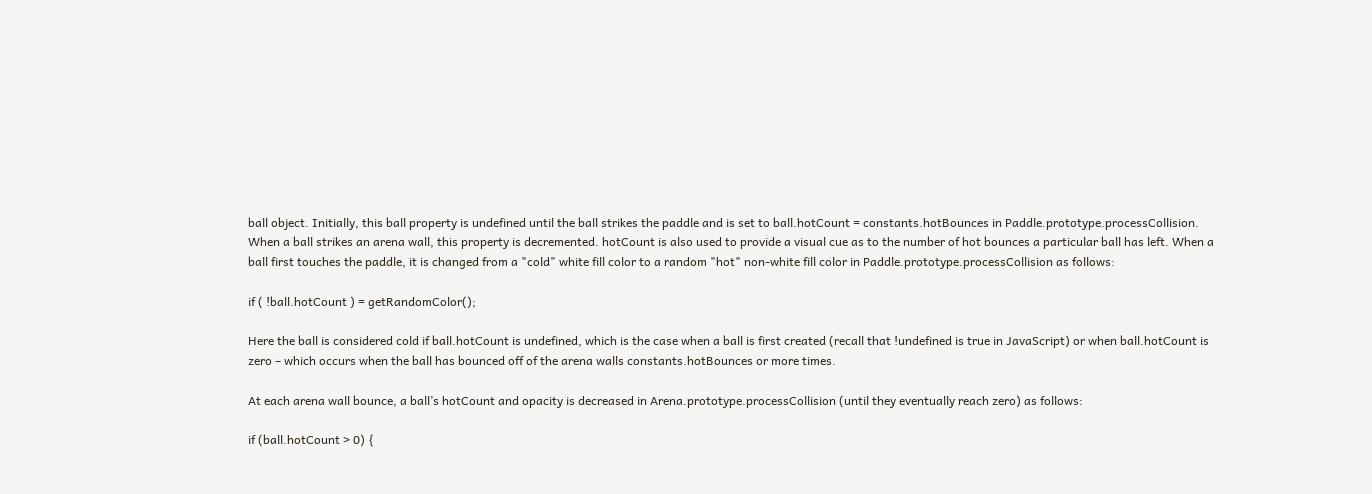ball object. Initially, this ball property is undefined until the ball strikes the paddle and is set to ball.hotCount = constants.hotBounces in Paddle.prototype.processCollision. When a ball strikes an arena wall, this property is decremented. hotCount is also used to provide a visual cue as to the number of hot bounces a particular ball has left. When a ball first touches the paddle, it is changed from a "cold" white fill color to a random "hot" non-white fill color in Paddle.prototype.processCollision as follows:

if ( !ball.hotCount ) = getRandomColor();

Here the ball is considered cold if ball.hotCount is undefined, which is the case when a ball is first created (recall that !undefined is true in JavaScript) or when ball.hotCount is zero – which occurs when the ball has bounced off of the arena walls constants.hotBounces or more times.

At each arena wall bounce, a ball’s hotCount and opacity is decreased in Arena.prototype.processCollision (until they eventually reach zero) as follows:

if (ball.hotCount > 0) {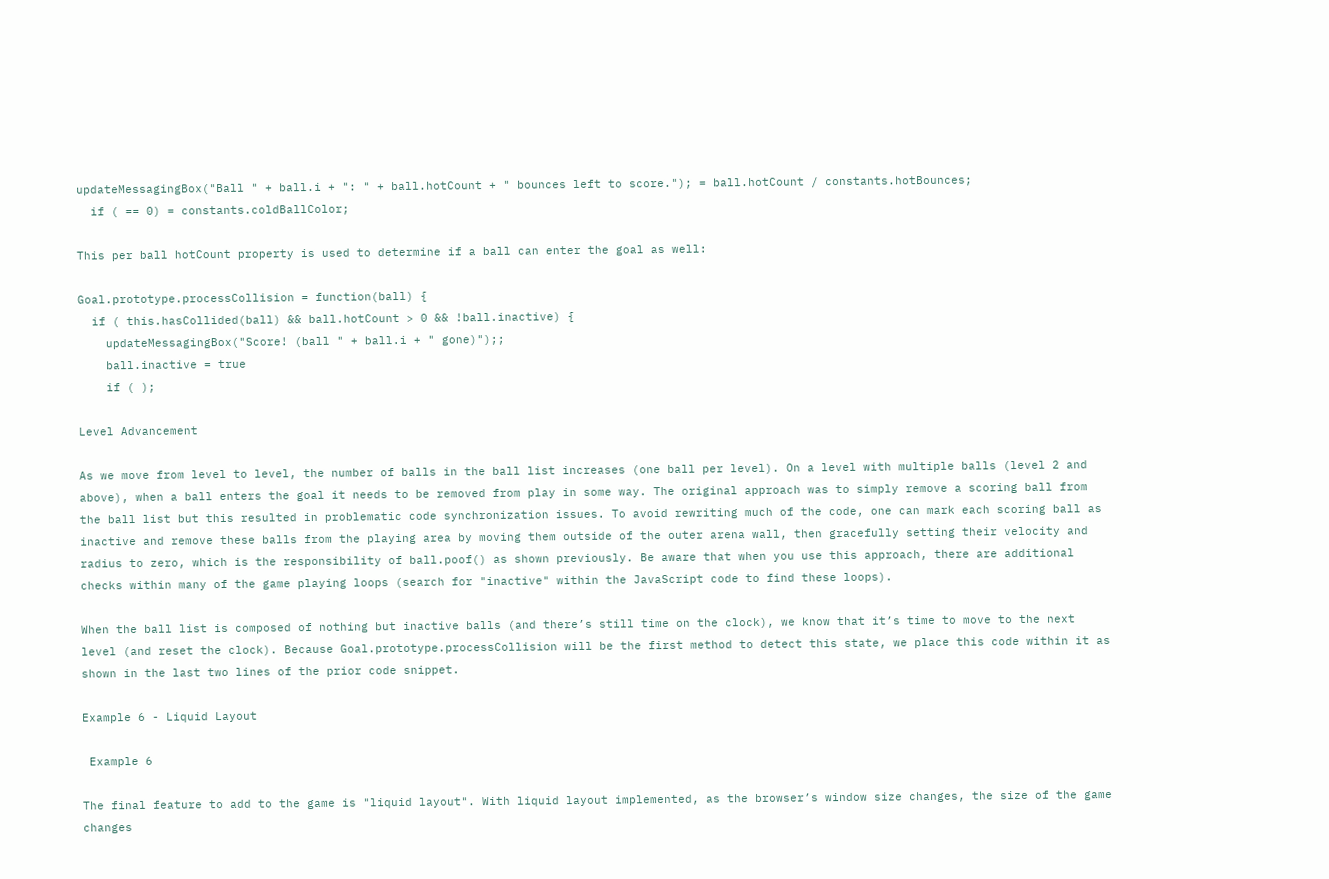updateMessagingBox("Ball " + ball.i + ": " + ball.hotCount + " bounces left to score."); = ball.hotCount / constants.hotBounces;
  if ( == 0) = constants.coldBallColor;

This per ball hotCount property is used to determine if a ball can enter the goal as well:

Goal.prototype.processCollision = function(ball) {
  if ( this.hasCollided(ball) && ball.hotCount > 0 && !ball.inactive) {
    updateMessagingBox("Score! (ball " + ball.i + " gone)");;
    ball.inactive = true
    if ( );

Level Advancement

As we move from level to level, the number of balls in the ball list increases (one ball per level). On a level with multiple balls (level 2 and above), when a ball enters the goal it needs to be removed from play in some way. The original approach was to simply remove a scoring ball from the ball list but this resulted in problematic code synchronization issues. To avoid rewriting much of the code, one can mark each scoring ball as inactive and remove these balls from the playing area by moving them outside of the outer arena wall, then gracefully setting their velocity and radius to zero, which is the responsibility of ball.poof() as shown previously. Be aware that when you use this approach, there are additional checks within many of the game playing loops (search for "inactive" within the JavaScript code to find these loops).

When the ball list is composed of nothing but inactive balls (and there’s still time on the clock), we know that it’s time to move to the next level (and reset the clock). Because Goal.prototype.processCollision will be the first method to detect this state, we place this code within it as shown in the last two lines of the prior code snippet.

Example 6 - Liquid Layout

 Example 6

The final feature to add to the game is "liquid layout". With liquid layout implemented, as the browser’s window size changes, the size of the game changes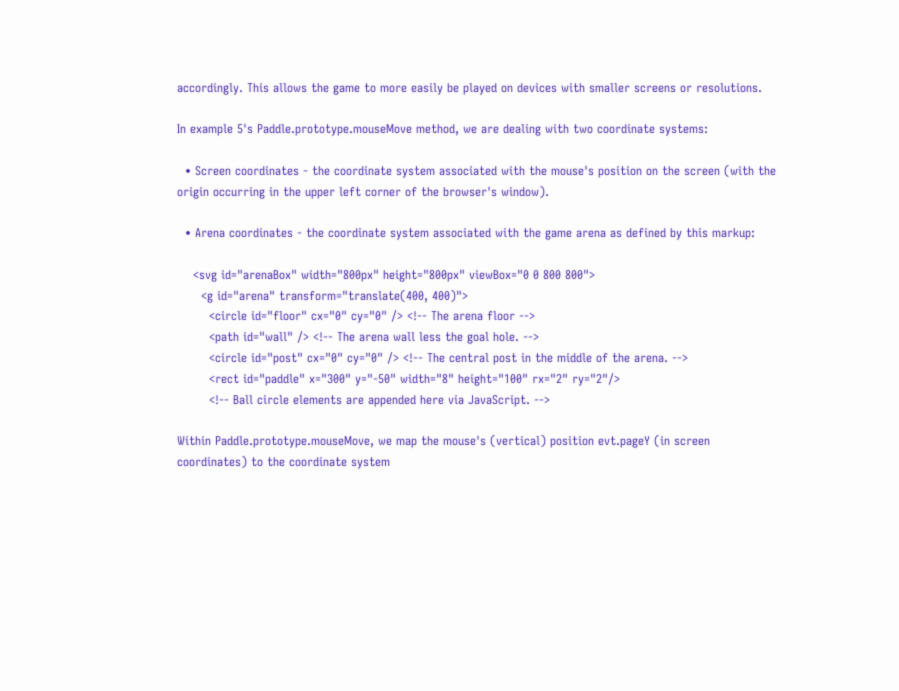accordingly. This allows the game to more easily be played on devices with smaller screens or resolutions.

In example 5's Paddle.prototype.mouseMove method, we are dealing with two coordinate systems:

  • Screen coordinates - the coordinate system associated with the mouse's position on the screen (with the origin occurring in the upper left corner of the browser's window).

  • Arena coordinates - the coordinate system associated with the game arena as defined by this markup:

    <svg id="arenaBox" width="800px" height="800px" viewBox="0 0 800 800">
      <g id="arena" transform="translate(400, 400)">
        <circle id="floor" cx="0" cy="0" /> <!-- The arena floor -->
        <path id="wall" /> <!-- The arena wall less the goal hole. -->
        <circle id="post" cx="0" cy="0" /> <!-- The central post in the middle of the arena. -->
        <rect id="paddle" x="300" y="-50" width="8" height="100" rx="2" ry="2"/>
        <!-- Ball circle elements are appended here via JavaScript. -->

Within Paddle.prototype.mouseMove, we map the mouse's (vertical) position evt.pageY (in screen coordinates) to the coordinate system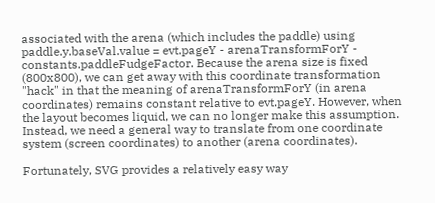associated with the arena (which includes the paddle) using paddle.y.baseVal.value = evt.pageY - arenaTransformForY - constants.paddleFudgeFactor. Because the arena size is fixed (800x800), we can get away with this coordinate transformation "hack" in that the meaning of arenaTransformForY (in arena coordinates) remains constant relative to evt.pageY. However, when the layout becomes liquid, we can no longer make this assumption. Instead, we need a general way to translate from one coordinate system (screen coordinates) to another (arena coordinates).

Fortunately, SVG provides a relatively easy way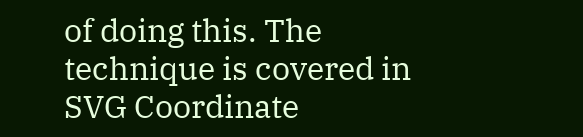of doing this. The technique is covered in SVG Coordinate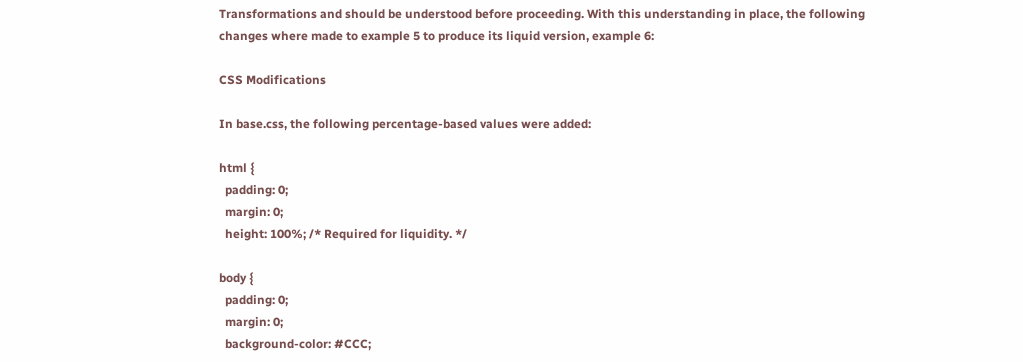Transformations and should be understood before proceeding. With this understanding in place, the following changes where made to example 5 to produce its liquid version, example 6:

CSS Modifications

In base.css, the following percentage-based values were added:

html {
  padding: 0;
  margin: 0;
  height: 100%; /* Required for liquidity. */

body {
  padding: 0;
  margin: 0;
  background-color: #CCC;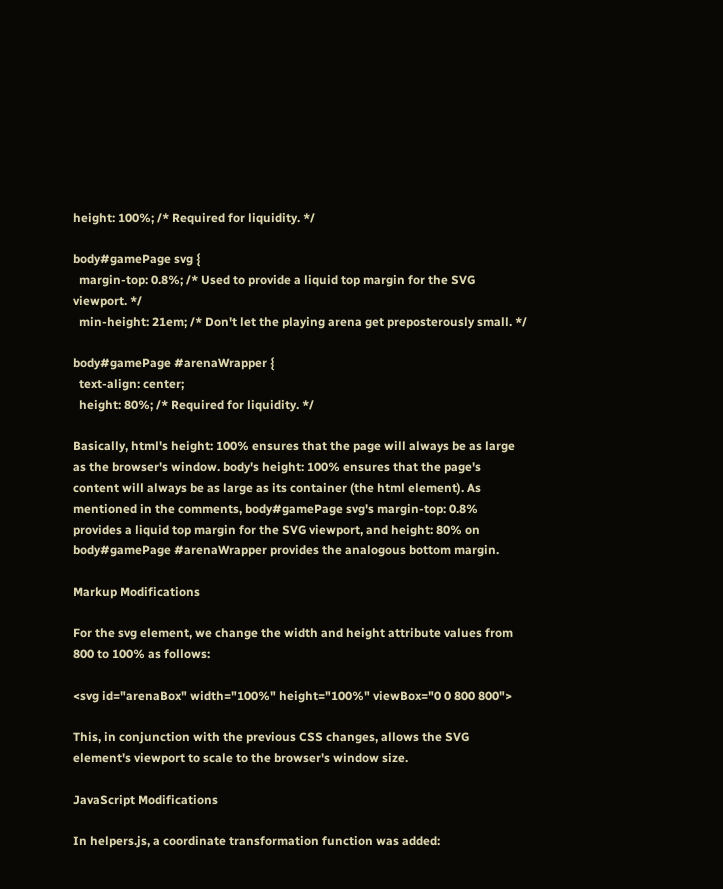height: 100%; /* Required for liquidity. */

body#gamePage svg {
  margin-top: 0.8%; /* Used to provide a liquid top margin for the SVG viewport. */
  min-height: 21em; /* Don't let the playing arena get preposterously small. */

body#gamePage #arenaWrapper {
  text-align: center;
  height: 80%; /* Required for liquidity. */

Basically, html's height: 100% ensures that the page will always be as large as the browser's window. body's height: 100% ensures that the page's content will always be as large as its container (the html element). As mentioned in the comments, body#gamePage svg's margin-top: 0.8% provides a liquid top margin for the SVG viewport, and height: 80% on body#gamePage #arenaWrapper provides the analogous bottom margin.

Markup Modifications

For the svg element, we change the width and height attribute values from 800 to 100% as follows:

<svg id="arenaBox" width="100%" height="100%" viewBox="0 0 800 800">

This, in conjunction with the previous CSS changes, allows the SVG element's viewport to scale to the browser's window size.

JavaScript Modifications

In helpers.js, a coordinate transformation function was added: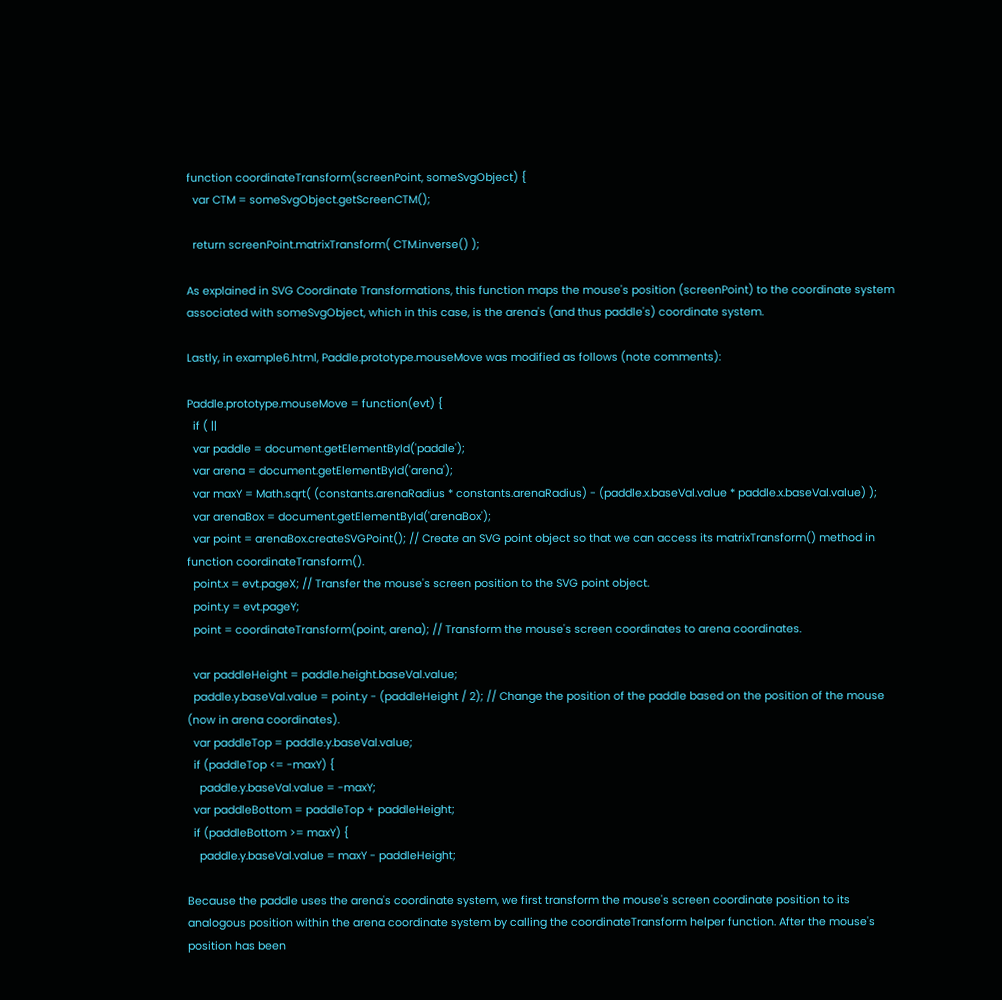function coordinateTransform(screenPoint, someSvgObject) {
  var CTM = someSvgObject.getScreenCTM();

  return screenPoint.matrixTransform( CTM.inverse() );

As explained in SVG Coordinate Transformations, this function maps the mouse's position (screenPoint) to the coordinate system associated with someSvgObject, which in this case, is the arena's (and thus paddle's) coordinate system.

Lastly, in example6.html, Paddle.prototype.mouseMove was modified as follows (note comments):

Paddle.prototype.mouseMove = function(evt) {
  if ( ||
  var paddle = document.getElementById('paddle');
  var arena = document.getElementById('arena');
  var maxY = Math.sqrt( (constants.arenaRadius * constants.arenaRadius) - (paddle.x.baseVal.value * paddle.x.baseVal.value) );
  var arenaBox = document.getElementById('arenaBox');
  var point = arenaBox.createSVGPoint(); // Create an SVG point object so that we can access its matrixTransform() method in function coordinateTransform().
  point.x = evt.pageX; // Transfer the mouse's screen position to the SVG point object.
  point.y = evt.pageY;
  point = coordinateTransform(point, arena); // Transform the mouse's screen coordinates to arena coordinates.

  var paddleHeight = paddle.height.baseVal.value;
  paddle.y.baseVal.value = point.y - (paddleHeight / 2); // Change the position of the paddle based on the position of the mouse (now in arena coordinates).
  var paddleTop = paddle.y.baseVal.value;
  if (paddleTop <= -maxY) {
    paddle.y.baseVal.value = -maxY;
  var paddleBottom = paddleTop + paddleHeight;
  if (paddleBottom >= maxY) {
    paddle.y.baseVal.value = maxY - paddleHeight;

Because the paddle uses the arena's coordinate system, we first transform the mouse's screen coordinate position to its analogous position within the arena coordinate system by calling the coordinateTransform helper function. After the mouse's position has been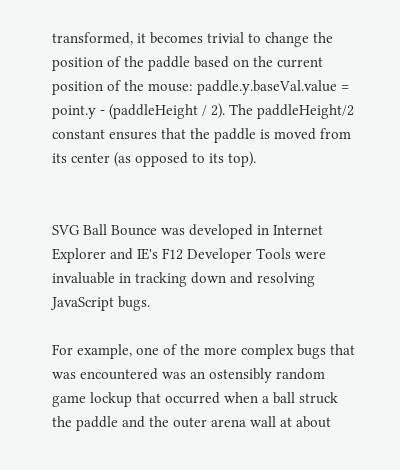transformed, it becomes trivial to change the position of the paddle based on the current position of the mouse: paddle.y.baseVal.value = point.y - (paddleHeight / 2). The paddleHeight/2 constant ensures that the paddle is moved from its center (as opposed to its top).


SVG Ball Bounce was developed in Internet Explorer and IE's F12 Developer Tools were invaluable in tracking down and resolving JavaScript bugs.

For example, one of the more complex bugs that was encountered was an ostensibly random game lockup that occurred when a ball struck the paddle and the outer arena wall at about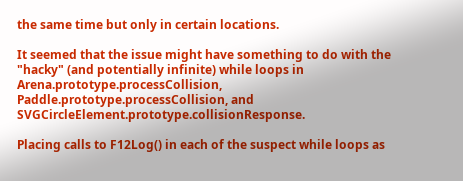the same time but only in certain locations.

It seemed that the issue might have something to do with the "hacky" (and potentially infinite) while loops in Arena.prototype.processCollision, Paddle.prototype.processCollision, and SVGCircleElement.prototype.collisionResponse.

Placing calls to F12Log() in each of the suspect while loops as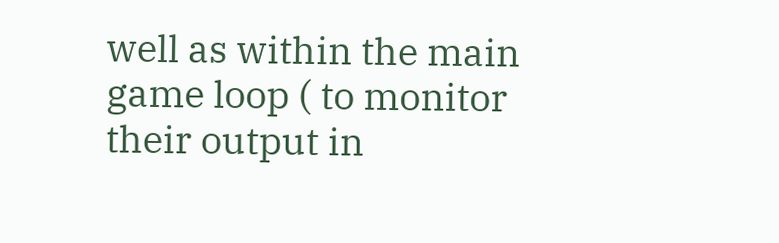well as within the main game loop ( to monitor their output in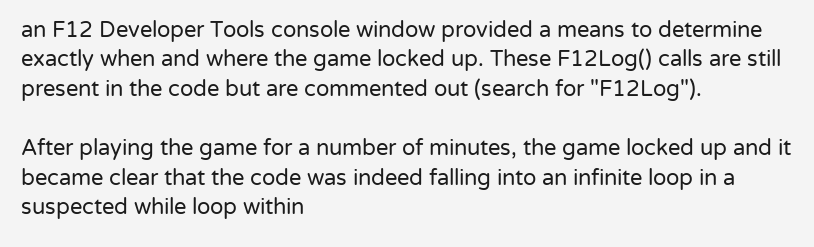an F12 Developer Tools console window provided a means to determine exactly when and where the game locked up. These F12Log() calls are still present in the code but are commented out (search for "F12Log").

After playing the game for a number of minutes, the game locked up and it became clear that the code was indeed falling into an infinite loop in a suspected while loop within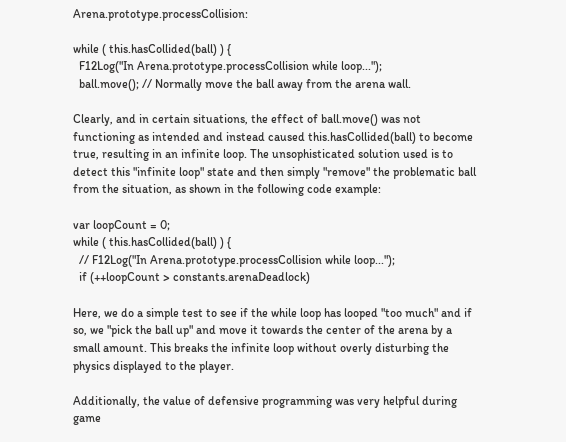Arena.prototype.processCollision:

while ( this.hasCollided(ball) ) {
  F12Log("In Arena.prototype.processCollision while loop...");
  ball.move(); // Normally move the ball away from the arena wall.

Clearly, and in certain situations, the effect of ball.move() was not functioning as intended and instead caused this.hasCollided(ball) to become true, resulting in an infinite loop. The unsophisticated solution used is to detect this "infinite loop" state and then simply "remove" the problematic ball from the situation, as shown in the following code example:

var loopCount = 0;
while ( this.hasCollided(ball) ) {
  // F12Log("In Arena.prototype.processCollision while loop...");
  if (++loopCount > constants.arenaDeadlock)

Here, we do a simple test to see if the while loop has looped "too much" and if so, we "pick the ball up" and move it towards the center of the arena by a small amount. This breaks the infinite loop without overly disturbing the physics displayed to the player.

Additionally, the value of defensive programming was very helpful during game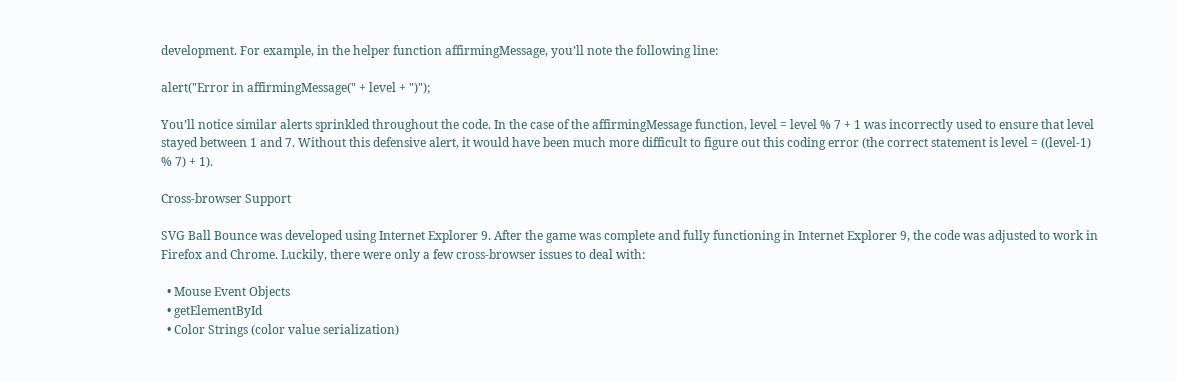development. For example, in the helper function affirmingMessage, you’ll note the following line:

alert("Error in affirmingMessage(" + level + ")");

You’ll notice similar alerts sprinkled throughout the code. In the case of the affirmingMessage function, level = level % 7 + 1 was incorrectly used to ensure that level stayed between 1 and 7. Without this defensive alert, it would have been much more difficult to figure out this coding error (the correct statement is level = ((level-1) % 7) + 1).

Cross-browser Support

SVG Ball Bounce was developed using Internet Explorer 9. After the game was complete and fully functioning in Internet Explorer 9, the code was adjusted to work in Firefox and Chrome. Luckily, there were only a few cross-browser issues to deal with:

  • Mouse Event Objects
  • getElementById
  • Color Strings (color value serialization)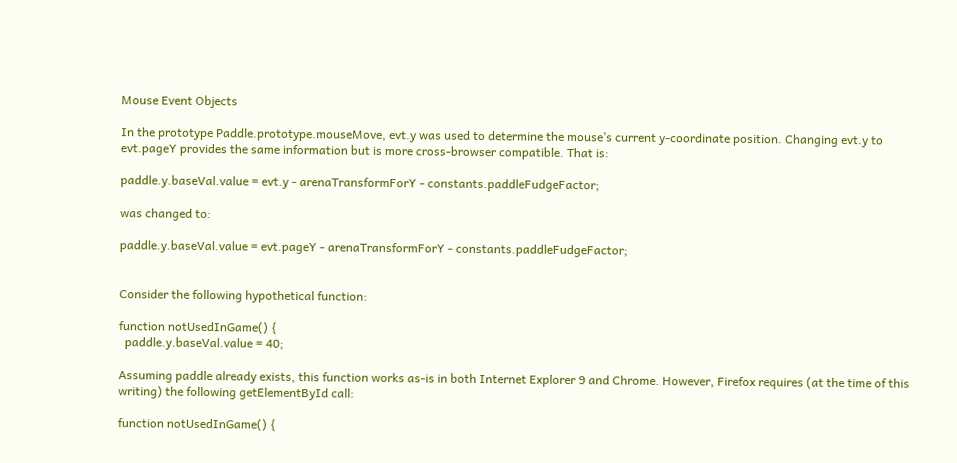Mouse Event Objects

In the prototype Paddle.prototype.mouseMove, evt.y was used to determine the mouse’s current y-coordinate position. Changing evt.y to evt.pageY provides the same information but is more cross-browser compatible. That is:

paddle.y.baseVal.value = evt.y - arenaTransformForY - constants.paddleFudgeFactor;

was changed to:

paddle.y.baseVal.value = evt.pageY - arenaTransformForY - constants.paddleFudgeFactor;


Consider the following hypothetical function:

function notUsedInGame() {
  paddle.y.baseVal.value = 40;

Assuming paddle already exists, this function works as-is in both Internet Explorer 9 and Chrome. However, Firefox requires (at the time of this writing) the following getElementById call:

function notUsedInGame() {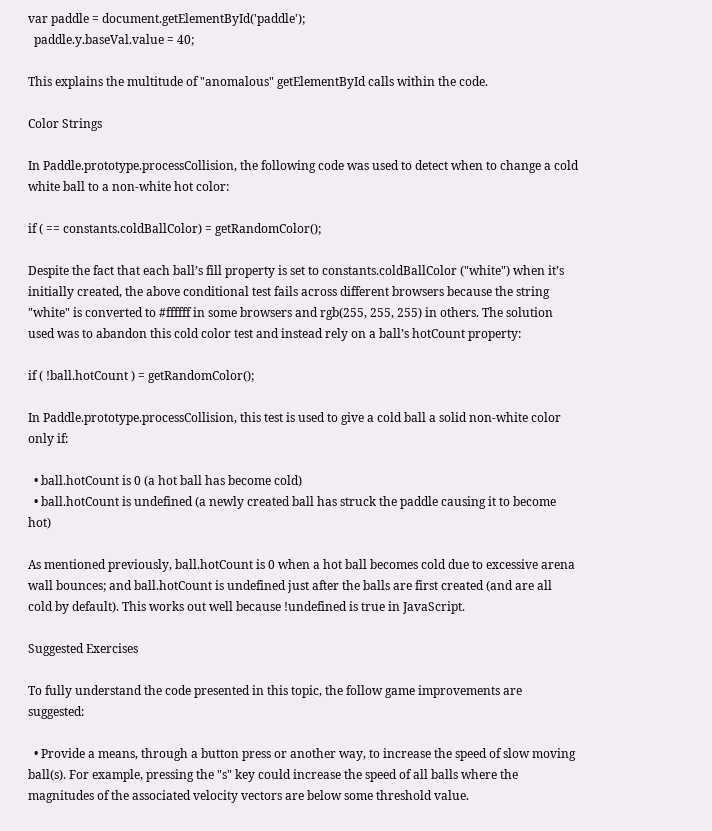var paddle = document.getElementById('paddle');
  paddle.y.baseVal.value = 40;

This explains the multitude of "anomalous" getElementById calls within the code.

Color Strings

In Paddle.prototype.processCollision, the following code was used to detect when to change a cold white ball to a non-white hot color:

if ( == constants.coldBallColor) = getRandomColor();

Despite the fact that each ball’s fill property is set to constants.coldBallColor ("white") when it’s initially created, the above conditional test fails across different browsers because the string "white" is converted to #ffffff in some browsers and rgb(255, 255, 255) in others. The solution used was to abandon this cold color test and instead rely on a ball’s hotCount property:

if ( !ball.hotCount ) = getRandomColor();

In Paddle.prototype.processCollision, this test is used to give a cold ball a solid non-white color only if:

  • ball.hotCount is 0 (a hot ball has become cold)
  • ball.hotCount is undefined (a newly created ball has struck the paddle causing it to become hot)

As mentioned previously, ball.hotCount is 0 when a hot ball becomes cold due to excessive arena wall bounces; and ball.hotCount is undefined just after the balls are first created (and are all cold by default). This works out well because !undefined is true in JavaScript.

Suggested Exercises

To fully understand the code presented in this topic, the follow game improvements are suggested:

  • Provide a means, through a button press or another way, to increase the speed of slow moving ball(s). For example, pressing the "s" key could increase the speed of all balls where the magnitudes of the associated velocity vectors are below some threshold value.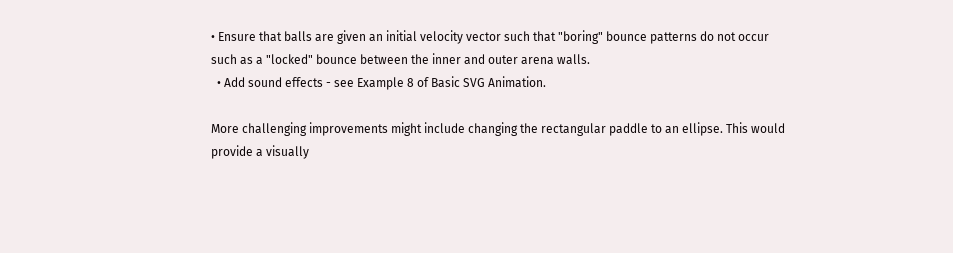• Ensure that balls are given an initial velocity vector such that "boring" bounce patterns do not occur such as a "locked" bounce between the inner and outer arena walls.
  • Add sound effects - see Example 8 of Basic SVG Animation.

More challenging improvements might include changing the rectangular paddle to an ellipse. This would provide a visually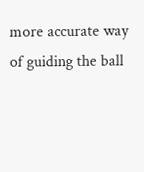more accurate way of guiding the ball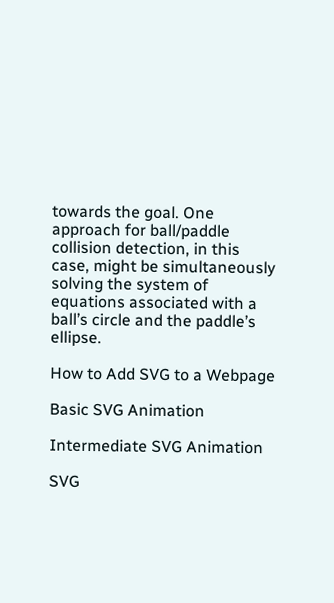towards the goal. One approach for ball/paddle collision detection, in this case, might be simultaneously solving the system of equations associated with a ball’s circle and the paddle’s ellipse.

How to Add SVG to a Webpage

Basic SVG Animation

Intermediate SVG Animation

SVG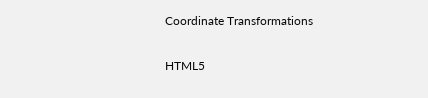Coordinate Transformations

HTML5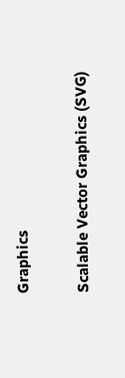Graphics

Scalable Vector Graphics (SVG)